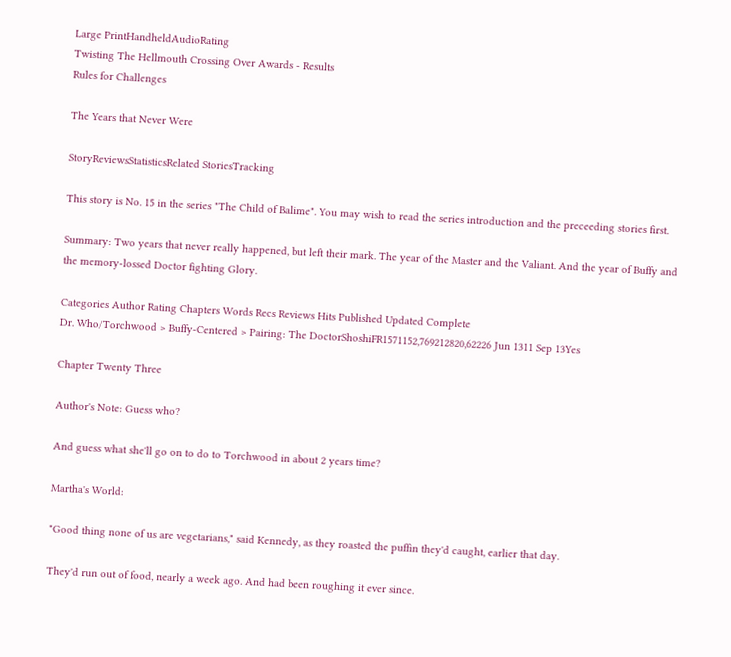Large PrintHandheldAudioRating
Twisting The Hellmouth Crossing Over Awards - Results
Rules for Challenges

The Years that Never Were

StoryReviewsStatisticsRelated StoriesTracking

This story is No. 15 in the series "The Child of Balime". You may wish to read the series introduction and the preceeding stories first.

Summary: Two years that never really happened, but left their mark. The year of the Master and the Valiant. And the year of Buffy and the memory-lossed Doctor fighting Glory.

Categories Author Rating Chapters Words Recs Reviews Hits Published Updated Complete
Dr. Who/Torchwood > Buffy-Centered > Pairing: The DoctorShoshiFR1571152,769212820,62226 Jun 1311 Sep 13Yes

Chapter Twenty Three

Author's Note: Guess who?

And guess what she'll go on to do to Torchwood in about 2 years time?

Martha's World:

"Good thing none of us are vegetarians," said Kennedy, as they roasted the puffin they'd caught, earlier that day.

They'd run out of food, nearly a week ago. And had been roughing it ever since.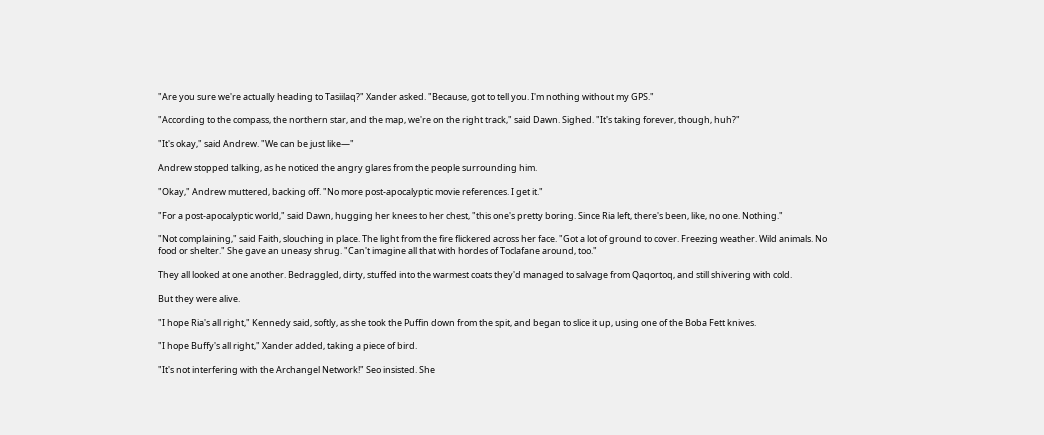"Are you sure we're actually heading to Tasiilaq?" Xander asked. "Because, got to tell you. I'm nothing without my GPS."

"According to the compass, the northern star, and the map, we're on the right track," said Dawn. Sighed. "It's taking forever, though, huh?"

"It's okay," said Andrew. "We can be just like—"

Andrew stopped talking, as he noticed the angry glares from the people surrounding him.

"Okay," Andrew muttered, backing off. "No more post-apocalyptic movie references. I get it."

"For a post-apocalyptic world," said Dawn, hugging her knees to her chest, "this one's pretty boring. Since Ria left, there's been, like, no one. Nothing."

"Not complaining," said Faith, slouching in place. The light from the fire flickered across her face. "Got a lot of ground to cover. Freezing weather. Wild animals. No food or shelter." She gave an uneasy shrug. "Can't imagine all that with hordes of Toclafane around, too."

They all looked at one another. Bedraggled, dirty, stuffed into the warmest coats they'd managed to salvage from Qaqortoq, and still shivering with cold.

But they were alive.

"I hope Ria's all right," Kennedy said, softly, as she took the Puffin down from the spit, and began to slice it up, using one of the Boba Fett knives.

"I hope Buffy's all right," Xander added, taking a piece of bird.

"It's not interfering with the Archangel Network!" Seo insisted. She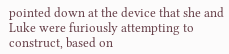pointed down at the device that she and Luke were furiously attempting to construct, based on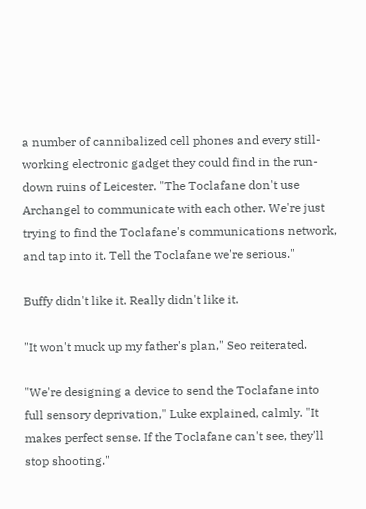a number of cannibalized cell phones and every still-working electronic gadget they could find in the run-down ruins of Leicester. "The Toclafane don't use Archangel to communicate with each other. We're just trying to find the Toclafane's communications network, and tap into it. Tell the Toclafane we're serious."

Buffy didn't like it. Really didn't like it.

"It won't muck up my father's plan," Seo reiterated.

"We're designing a device to send the Toclafane into full sensory deprivation," Luke explained, calmly. "It makes perfect sense. If the Toclafane can't see, they'll stop shooting."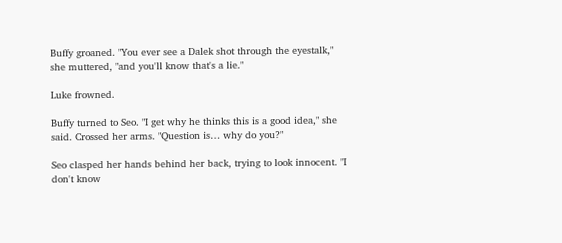Buffy groaned. "You ever see a Dalek shot through the eyestalk," she muttered, "and you'll know that's a lie."

Luke frowned.

Buffy turned to Seo. "I get why he thinks this is a good idea," she said. Crossed her arms. "Question is… why do you?"

Seo clasped her hands behind her back, trying to look innocent. "I don't know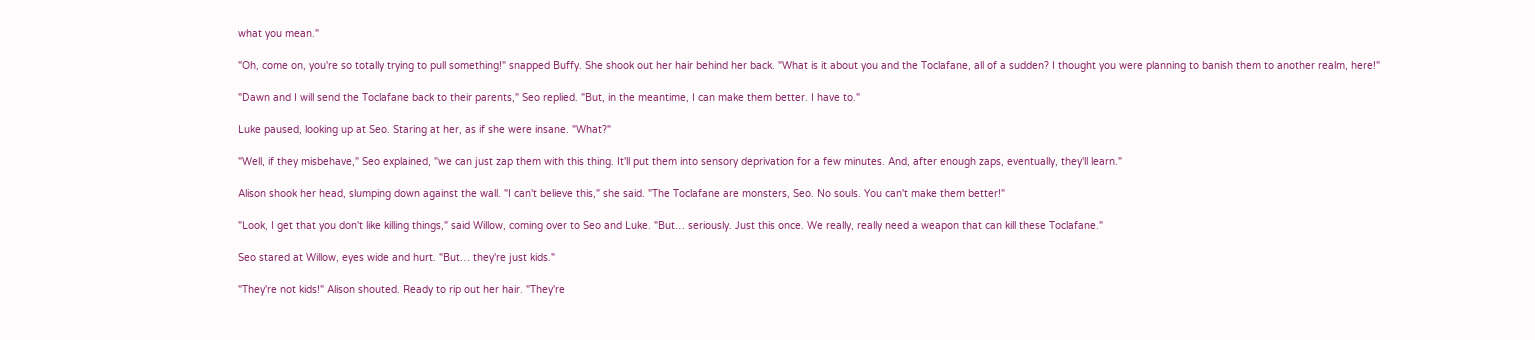what you mean."

"Oh, come on, you're so totally trying to pull something!" snapped Buffy. She shook out her hair behind her back. "What is it about you and the Toclafane, all of a sudden? I thought you were planning to banish them to another realm, here!"

"Dawn and I will send the Toclafane back to their parents," Seo replied. "But, in the meantime, I can make them better. I have to."

Luke paused, looking up at Seo. Staring at her, as if she were insane. "What?"

"Well, if they misbehave," Seo explained, "we can just zap them with this thing. It'll put them into sensory deprivation for a few minutes. And, after enough zaps, eventually, they'll learn."

Alison shook her head, slumping down against the wall. "I can't believe this," she said. "The Toclafane are monsters, Seo. No souls. You can't make them better!"

"Look, I get that you don't like killing things," said Willow, coming over to Seo and Luke. "But… seriously. Just this once. We really, really need a weapon that can kill these Toclafane."

Seo stared at Willow, eyes wide and hurt. "But… they're just kids."

"They're not kids!" Alison shouted. Ready to rip out her hair. "They're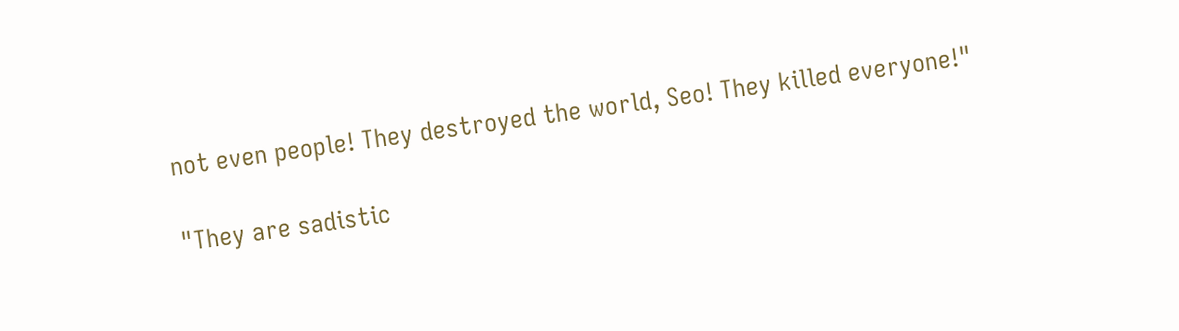not even people! They destroyed the world, Seo! They killed everyone!"

"They are sadistic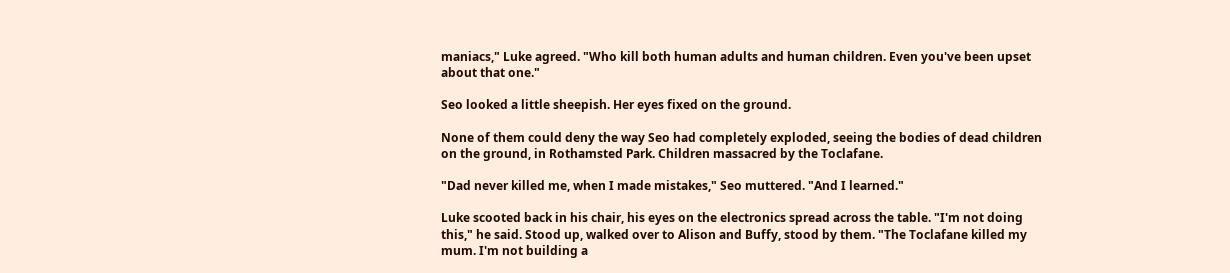maniacs," Luke agreed. "Who kill both human adults and human children. Even you've been upset about that one."

Seo looked a little sheepish. Her eyes fixed on the ground.

None of them could deny the way Seo had completely exploded, seeing the bodies of dead children on the ground, in Rothamsted Park. Children massacred by the Toclafane.

"Dad never killed me, when I made mistakes," Seo muttered. "And I learned."

Luke scooted back in his chair, his eyes on the electronics spread across the table. "I'm not doing this," he said. Stood up, walked over to Alison and Buffy, stood by them. "The Toclafane killed my mum. I'm not building a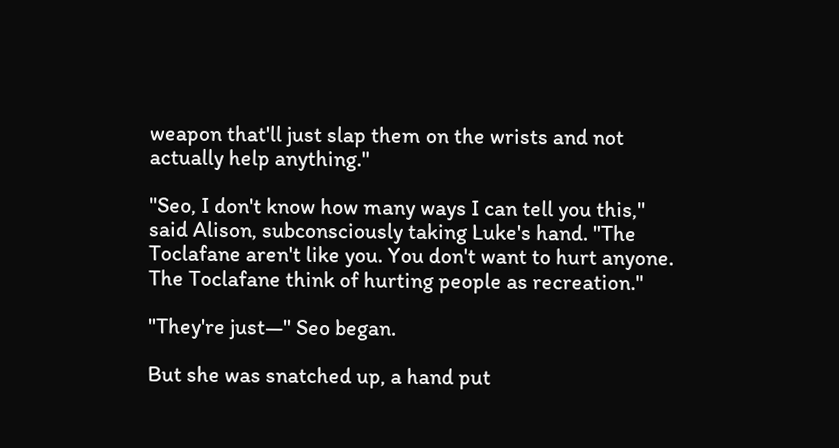weapon that'll just slap them on the wrists and not actually help anything."

"Seo, I don't know how many ways I can tell you this," said Alison, subconsciously taking Luke's hand. "The Toclafane aren't like you. You don't want to hurt anyone. The Toclafane think of hurting people as recreation."

"They're just—" Seo began.

But she was snatched up, a hand put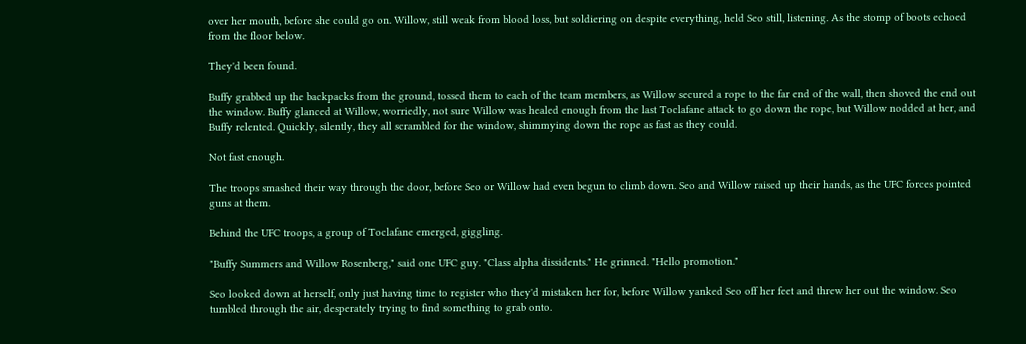over her mouth, before she could go on. Willow, still weak from blood loss, but soldiering on despite everything, held Seo still, listening. As the stomp of boots echoed from the floor below.

They'd been found.

Buffy grabbed up the backpacks from the ground, tossed them to each of the team members, as Willow secured a rope to the far end of the wall, then shoved the end out the window. Buffy glanced at Willow, worriedly, not sure Willow was healed enough from the last Toclafane attack to go down the rope, but Willow nodded at her, and Buffy relented. Quickly, silently, they all scrambled for the window, shimmying down the rope as fast as they could.

Not fast enough.

The troops smashed their way through the door, before Seo or Willow had even begun to climb down. Seo and Willow raised up their hands, as the UFC forces pointed guns at them.

Behind the UFC troops, a group of Toclafane emerged, giggling.

"Buffy Summers and Willow Rosenberg," said one UFC guy. "Class alpha dissidents." He grinned. "Hello promotion."

Seo looked down at herself, only just having time to register who they'd mistaken her for, before Willow yanked Seo off her feet and threw her out the window. Seo tumbled through the air, desperately trying to find something to grab onto.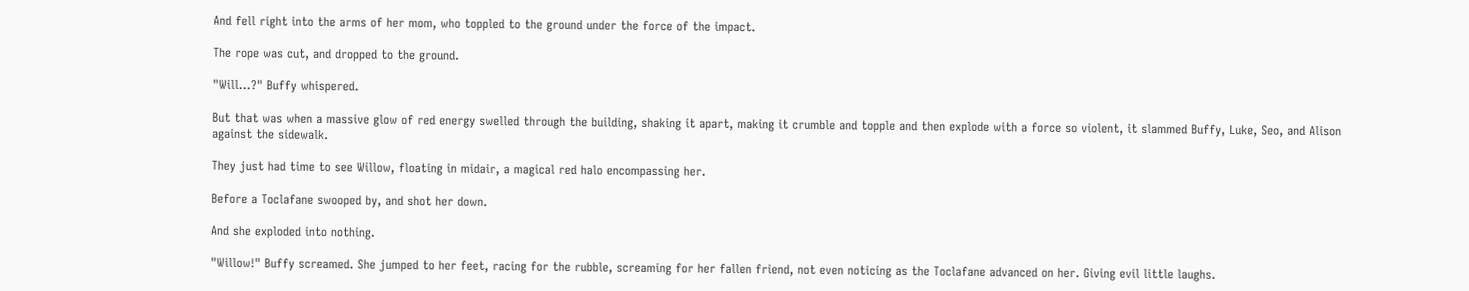And fell right into the arms of her mom, who toppled to the ground under the force of the impact.

The rope was cut, and dropped to the ground.

"Will…?" Buffy whispered.

But that was when a massive glow of red energy swelled through the building, shaking it apart, making it crumble and topple and then explode with a force so violent, it slammed Buffy, Luke, Seo, and Alison against the sidewalk.

They just had time to see Willow, floating in midair, a magical red halo encompassing her.

Before a Toclafane swooped by, and shot her down.

And she exploded into nothing.

"Willow!" Buffy screamed. She jumped to her feet, racing for the rubble, screaming for her fallen friend, not even noticing as the Toclafane advanced on her. Giving evil little laughs.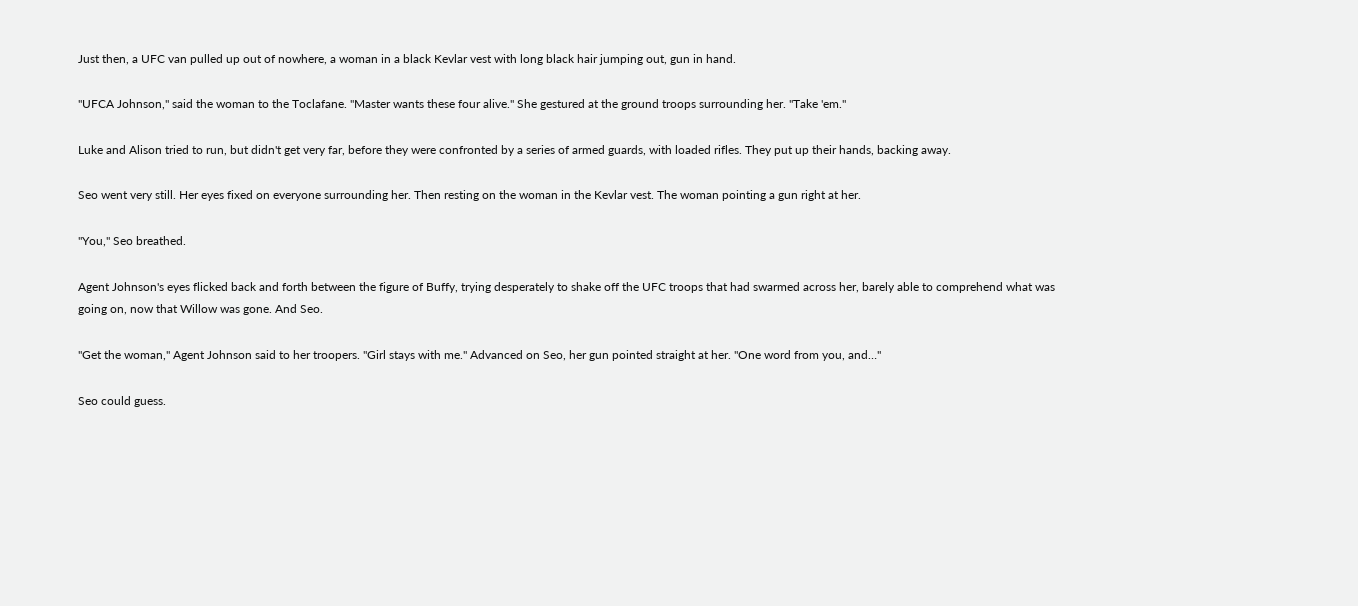Just then, a UFC van pulled up out of nowhere, a woman in a black Kevlar vest with long black hair jumping out, gun in hand.

"UFCA Johnson," said the woman to the Toclafane. "Master wants these four alive." She gestured at the ground troops surrounding her. "Take 'em."

Luke and Alison tried to run, but didn't get very far, before they were confronted by a series of armed guards, with loaded rifles. They put up their hands, backing away.

Seo went very still. Her eyes fixed on everyone surrounding her. Then resting on the woman in the Kevlar vest. The woman pointing a gun right at her.

"You," Seo breathed.

Agent Johnson's eyes flicked back and forth between the figure of Buffy, trying desperately to shake off the UFC troops that had swarmed across her, barely able to comprehend what was going on, now that Willow was gone. And Seo.

"Get the woman," Agent Johnson said to her troopers. "Girl stays with me." Advanced on Seo, her gun pointed straight at her. "One word from you, and…"

Seo could guess.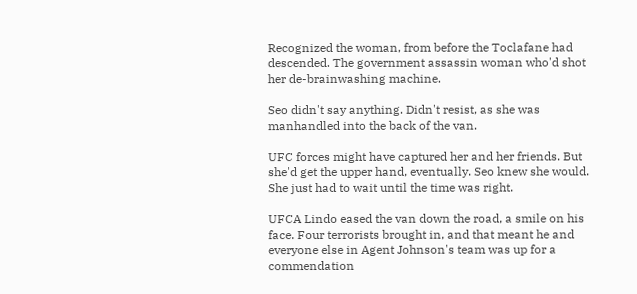Recognized the woman, from before the Toclafane had descended. The government assassin woman who'd shot her de-brainwashing machine.

Seo didn't say anything. Didn't resist, as she was manhandled into the back of the van.

UFC forces might have captured her and her friends. But she'd get the upper hand, eventually. Seo knew she would. She just had to wait until the time was right.

UFCA Lindo eased the van down the road, a smile on his face. Four terrorists brought in, and that meant he and everyone else in Agent Johnson's team was up for a commendation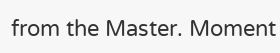from the Master. Moment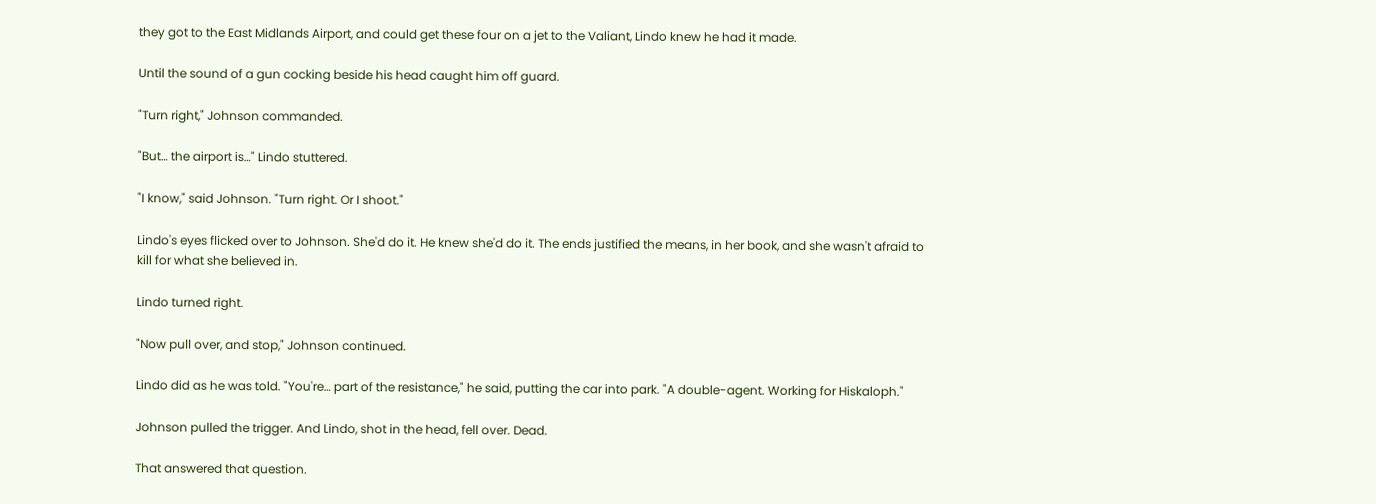they got to the East Midlands Airport, and could get these four on a jet to the Valiant, Lindo knew he had it made.

Until the sound of a gun cocking beside his head caught him off guard.

"Turn right," Johnson commanded.

"But… the airport is…" Lindo stuttered.

"I know," said Johnson. "Turn right. Or I shoot."

Lindo's eyes flicked over to Johnson. She'd do it. He knew she'd do it. The ends justified the means, in her book, and she wasn't afraid to kill for what she believed in.

Lindo turned right.

"Now pull over, and stop," Johnson continued.

Lindo did as he was told. "You're… part of the resistance," he said, putting the car into park. "A double-agent. Working for Hiskaloph."

Johnson pulled the trigger. And Lindo, shot in the head, fell over. Dead.

That answered that question.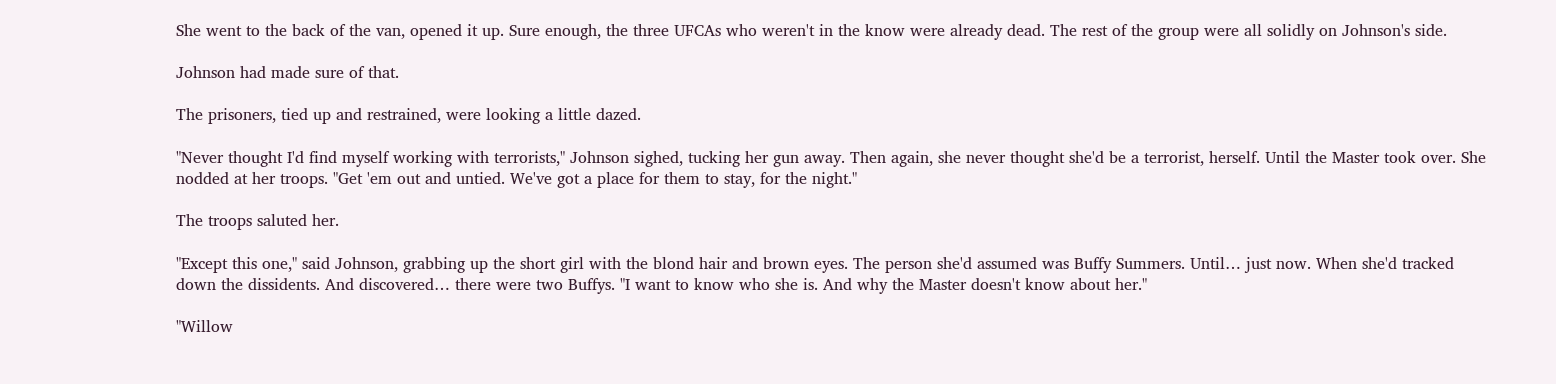She went to the back of the van, opened it up. Sure enough, the three UFCAs who weren't in the know were already dead. The rest of the group were all solidly on Johnson's side.

Johnson had made sure of that.

The prisoners, tied up and restrained, were looking a little dazed.

"Never thought I'd find myself working with terrorists," Johnson sighed, tucking her gun away. Then again, she never thought she'd be a terrorist, herself. Until the Master took over. She nodded at her troops. "Get 'em out and untied. We've got a place for them to stay, for the night."

The troops saluted her.

"Except this one," said Johnson, grabbing up the short girl with the blond hair and brown eyes. The person she'd assumed was Buffy Summers. Until… just now. When she'd tracked down the dissidents. And discovered… there were two Buffys. "I want to know who she is. And why the Master doesn't know about her."

"Willow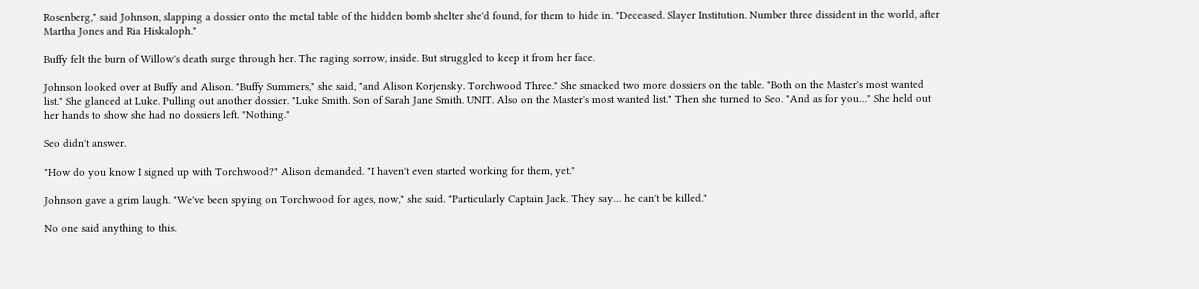Rosenberg," said Johnson, slapping a dossier onto the metal table of the hidden bomb shelter she'd found, for them to hide in. "Deceased. Slayer Institution. Number three dissident in the world, after Martha Jones and Ria Hiskaloph."

Buffy felt the burn of Willow's death surge through her. The raging sorrow, inside. But struggled to keep it from her face.

Johnson looked over at Buffy and Alison. "Buffy Summers," she said, "and Alison Korjensky. Torchwood Three." She smacked two more dossiers on the table. "Both on the Master's most wanted list." She glanced at Luke. Pulling out another dossier. "Luke Smith. Son of Sarah Jane Smith. UNIT. Also on the Master's most wanted list." Then she turned to Seo. "And as for you…" She held out her hands to show she had no dossiers left. "Nothing."

Seo didn't answer.

"How do you know I signed up with Torchwood?" Alison demanded. "I haven't even started working for them, yet."

Johnson gave a grim laugh. "We've been spying on Torchwood for ages, now," she said. "Particularly Captain Jack. They say… he can't be killed."

No one said anything to this.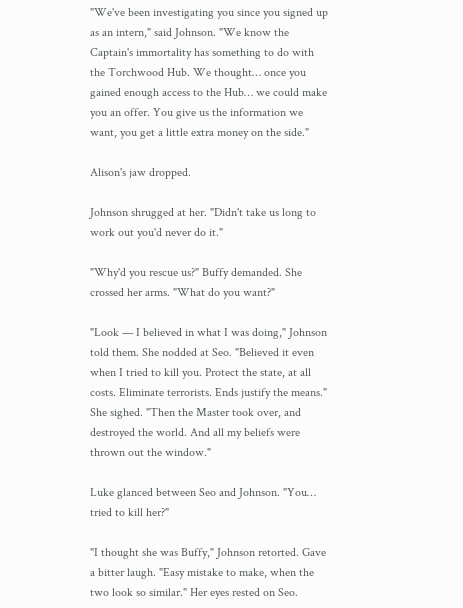"We've been investigating you since you signed up as an intern," said Johnson. "We know the Captain's immortality has something to do with the Torchwood Hub. We thought… once you gained enough access to the Hub… we could make you an offer. You give us the information we want, you get a little extra money on the side."

Alison's jaw dropped.

Johnson shrugged at her. "Didn't take us long to work out you'd never do it."

"Why'd you rescue us?" Buffy demanded. She crossed her arms. "What do you want?"

"Look — I believed in what I was doing," Johnson told them. She nodded at Seo. "Believed it even when I tried to kill you. Protect the state, at all costs. Eliminate terrorists. Ends justify the means." She sighed. "Then the Master took over, and destroyed the world. And all my beliefs were thrown out the window."

Luke glanced between Seo and Johnson. "You… tried to kill her?"

"I thought she was Buffy," Johnson retorted. Gave a bitter laugh. "Easy mistake to make, when the two look so similar." Her eyes rested on Seo.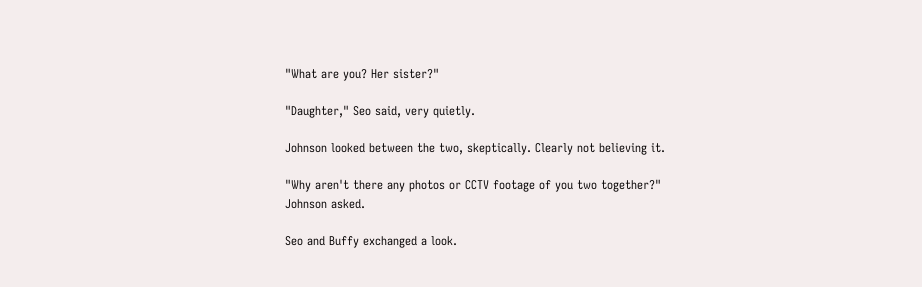"What are you? Her sister?"

"Daughter," Seo said, very quietly.

Johnson looked between the two, skeptically. Clearly not believing it.

"Why aren't there any photos or CCTV footage of you two together?" Johnson asked.

Seo and Buffy exchanged a look.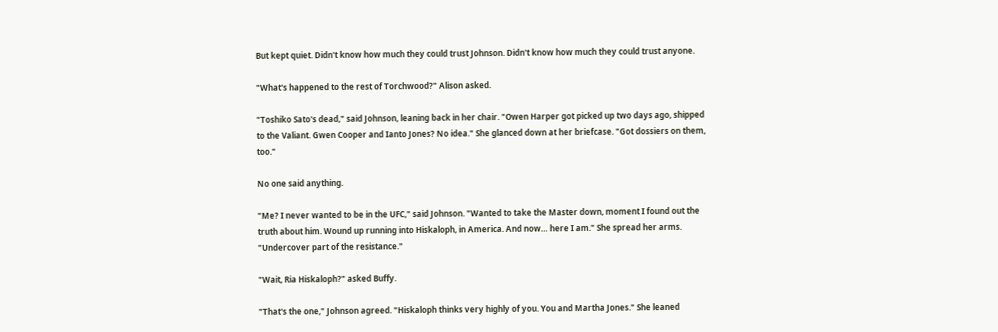But kept quiet. Didn't know how much they could trust Johnson. Didn't know how much they could trust anyone.

"What's happened to the rest of Torchwood?" Alison asked.

"Toshiko Sato's dead," said Johnson, leaning back in her chair. "Owen Harper got picked up two days ago, shipped to the Valiant. Gwen Cooper and Ianto Jones? No idea." She glanced down at her briefcase. "Got dossiers on them, too."

No one said anything.

"Me? I never wanted to be in the UFC," said Johnson. "Wanted to take the Master down, moment I found out the truth about him. Wound up running into Hiskaloph, in America. And now… here I am." She spread her arms. "Undercover part of the resistance."

"Wait, Ria Hiskaloph?" asked Buffy.

"That's the one," Johnson agreed. "Hiskaloph thinks very highly of you. You and Martha Jones." She leaned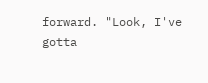forward. "Look, I've gotta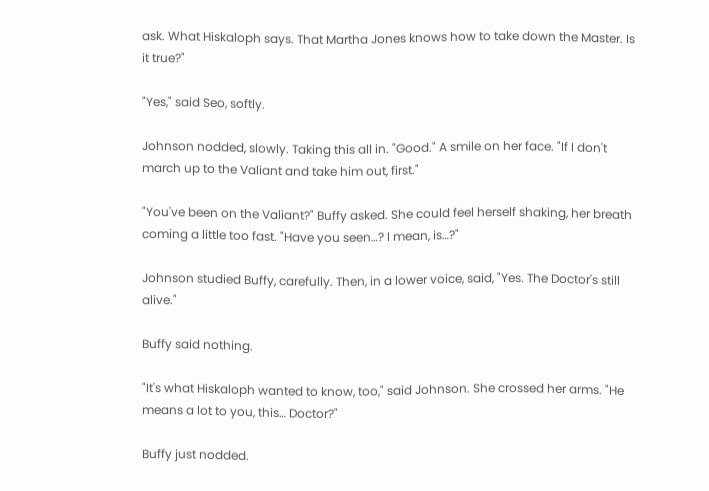ask. What Hiskaloph says. That Martha Jones knows how to take down the Master. Is it true?"

"Yes," said Seo, softly.

Johnson nodded, slowly. Taking this all in. "Good." A smile on her face. "If I don't march up to the Valiant and take him out, first."

"You've been on the Valiant?" Buffy asked. She could feel herself shaking, her breath coming a little too fast. "Have you seen…? I mean, is…?"

Johnson studied Buffy, carefully. Then, in a lower voice, said, "Yes. The Doctor's still alive."

Buffy said nothing.

"It's what Hiskaloph wanted to know, too," said Johnson. She crossed her arms. "He means a lot to you, this… Doctor?"

Buffy just nodded.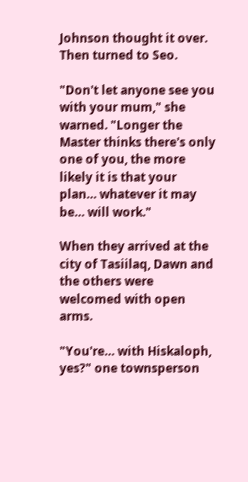Johnson thought it over. Then turned to Seo.

"Don't let anyone see you with your mum," she warned. "Longer the Master thinks there's only one of you, the more likely it is that your plan… whatever it may be… will work."

When they arrived at the city of Tasiilaq, Dawn and the others were welcomed with open arms.

"You're… with Hiskaloph, yes?" one townsperson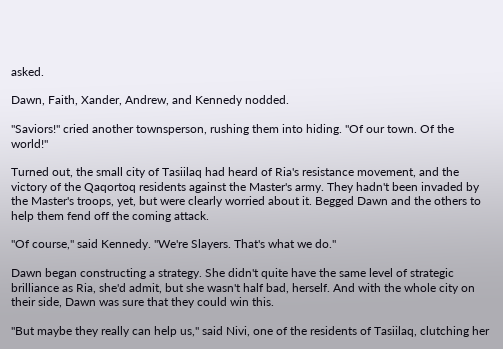asked.

Dawn, Faith, Xander, Andrew, and Kennedy nodded.

"Saviors!" cried another townsperson, rushing them into hiding. "Of our town. Of the world!"

Turned out, the small city of Tasiilaq had heard of Ria's resistance movement, and the victory of the Qaqortoq residents against the Master's army. They hadn't been invaded by the Master's troops, yet, but were clearly worried about it. Begged Dawn and the others to help them fend off the coming attack.

"Of course," said Kennedy. "We're Slayers. That's what we do."

Dawn began constructing a strategy. She didn't quite have the same level of strategic brilliance as Ria, she'd admit, but she wasn't half bad, herself. And with the whole city on their side, Dawn was sure that they could win this.

"But maybe they really can help us," said Nivi, one of the residents of Tasiilaq, clutching her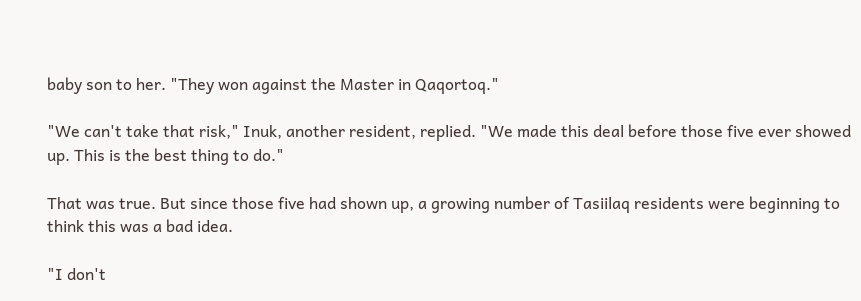baby son to her. "They won against the Master in Qaqortoq."

"We can't take that risk," Inuk, another resident, replied. "We made this deal before those five ever showed up. This is the best thing to do."

That was true. But since those five had shown up, a growing number of Tasiilaq residents were beginning to think this was a bad idea.

"I don't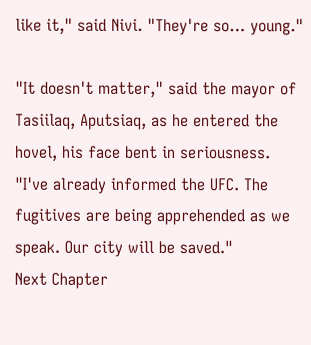like it," said Nivi. "They're so… young."

"It doesn't matter," said the mayor of Tasiilaq, Aputsiaq, as he entered the hovel, his face bent in seriousness. "I've already informed the UFC. The fugitives are being apprehended as we speak. Our city will be saved."
Next Chapter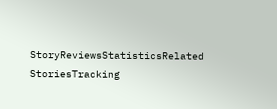StoryReviewsStatisticsRelated StoriesTracking